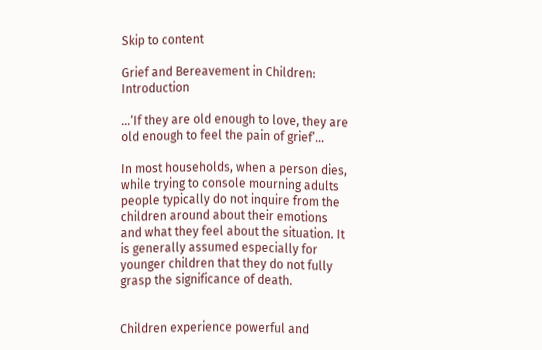Skip to content

Grief and Bereavement in Children: Introduction

…‘If they are old enough to love, they are old enough to feel the pain of grief’…

In most households, when a person dies, while trying to console mourning adults people typically do not inquire from the children around about their emotions and what they feel about the situation. It is generally assumed especially for younger children that they do not fully grasp the significance of death.


Children experience powerful and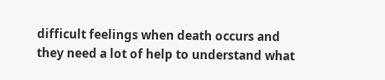difficult feelings when death occurs and they need a lot of help to understand what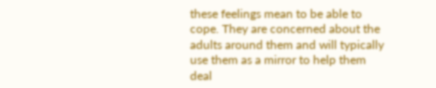these feelings mean to be able to cope. They are concerned about the adults around them and will typically use them as a mirror to help them deal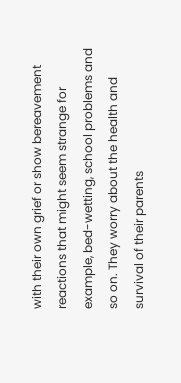with their own grief or show bereavement reactions that might seem strange for example, bed-wetting, school problems and so on. They worry about the health and survival of their parents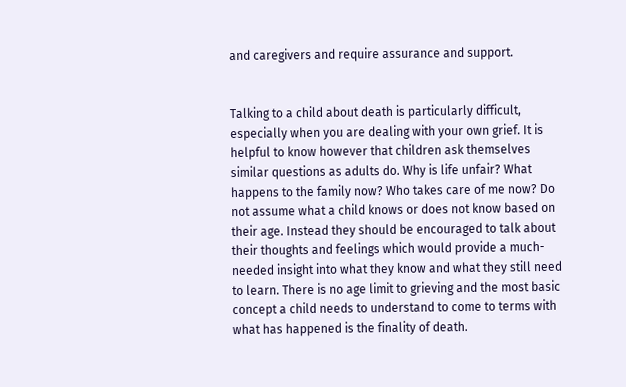and caregivers and require assurance and support.


Talking to a child about death is particularly difficult, especially when you are dealing with your own grief. It is helpful to know however that children ask themselves similar questions as adults do. Why is life unfair? What happens to the family now? Who takes care of me now? Do not assume what a child knows or does not know based on their age. Instead they should be encouraged to talk about their thoughts and feelings which would provide a much-needed insight into what they know and what they still need to learn. There is no age limit to grieving and the most basic concept a child needs to understand to come to terms with what has happened is the finality of death.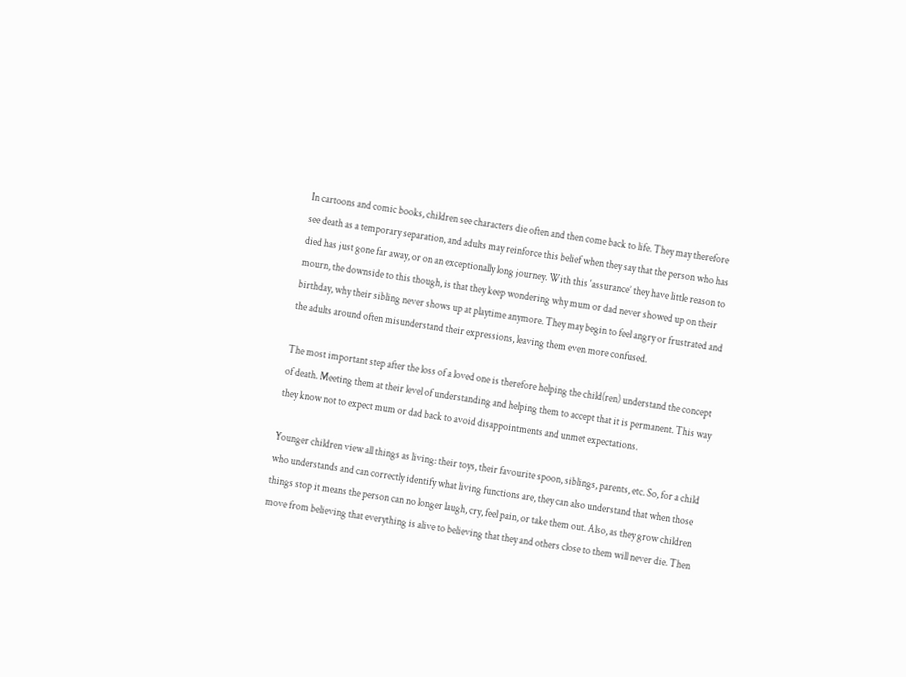In cartoons and comic books, children see characters die often and then come back to life. They may therefore see death as a temporary separation, and adults may reinforce this belief when they say that the person who has died has just gone far away, or on an exceptionally long journey. With this ‘assurance’ they have little reason to mourn, the downside to this though, is that they keep wondering why mum or dad never showed up on their birthday, why their sibling never shows up at playtime anymore. They may begin to feel angry or frustrated and the adults around often misunderstand their expressions, leaving them even more confused.

The most important step after the loss of a loved one is therefore helping the child(ren) understand the concept of death. Meeting them at their level of understanding and helping them to accept that it is permanent. This way they know not to expect mum or dad back to avoid disappointments and unmet expectations.

Younger children view all things as living: their toys, their favourite spoon, siblings, parents, etc. So, for a child who understands and can correctly identify what living functions are, they can also understand that when those things stop it means the person can no longer laugh, cry, feel pain, or take them out. Also, as they grow children move from believing that everything is alive to believing that they and others close to them will never die. Then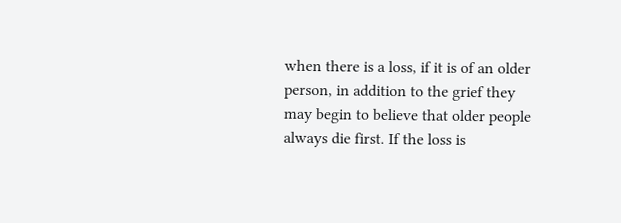when there is a loss, if it is of an older person, in addition to the grief they may begin to believe that older people always die first. If the loss is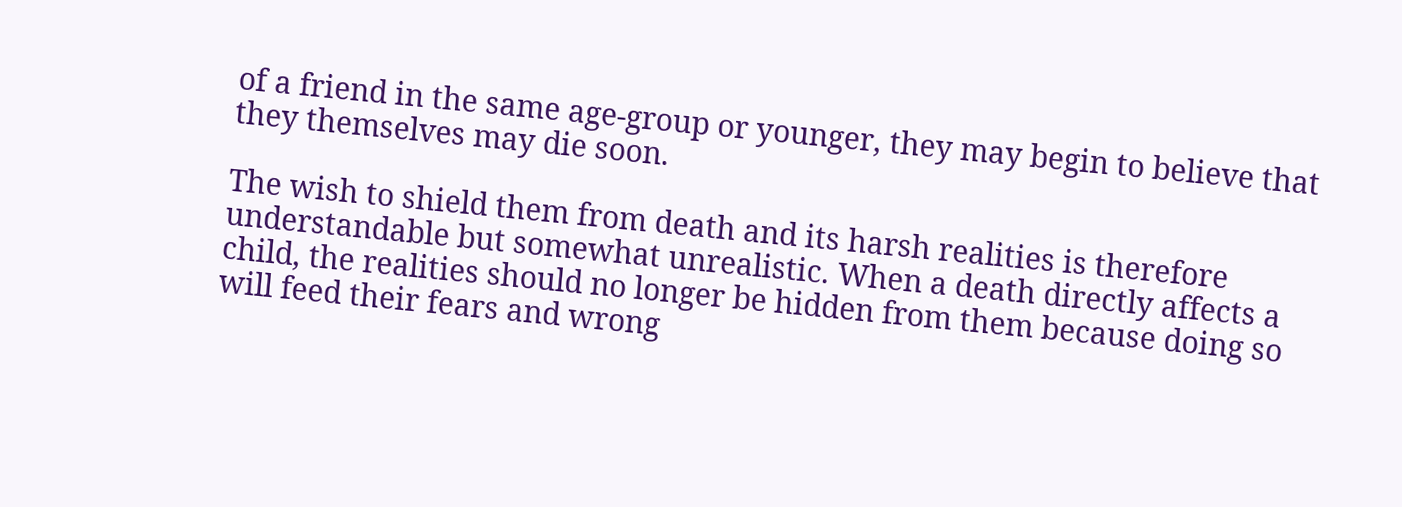of a friend in the same age-group or younger, they may begin to believe that they themselves may die soon.

The wish to shield them from death and its harsh realities is therefore understandable but somewhat unrealistic. When a death directly affects a child, the realities should no longer be hidden from them because doing so will feed their fears and wrong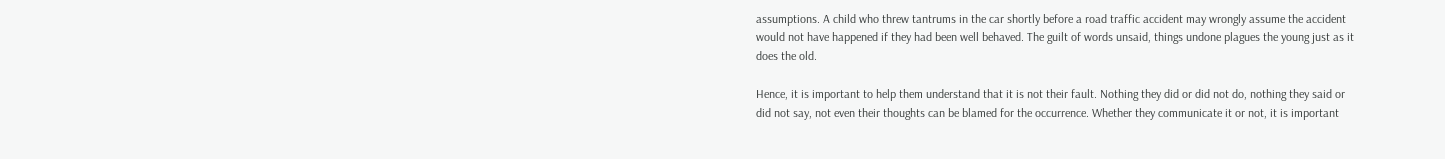assumptions. A child who threw tantrums in the car shortly before a road traffic accident may wrongly assume the accident would not have happened if they had been well behaved. The guilt of words unsaid, things undone plagues the young just as it does the old.

Hence, it is important to help them understand that it is not their fault. Nothing they did or did not do, nothing they said or did not say, not even their thoughts can be blamed for the occurrence. Whether they communicate it or not, it is important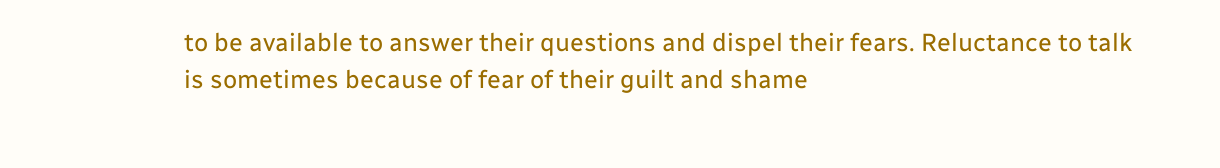to be available to answer their questions and dispel their fears. Reluctance to talk is sometimes because of fear of their guilt and shame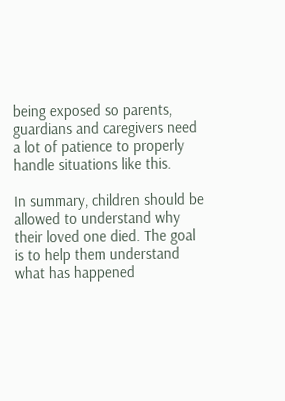being exposed so parents, guardians and caregivers need a lot of patience to properly handle situations like this.

In summary, children should be allowed to understand why their loved one died. The goal is to help them understand what has happened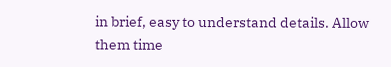in brief, easy to understand details. Allow them time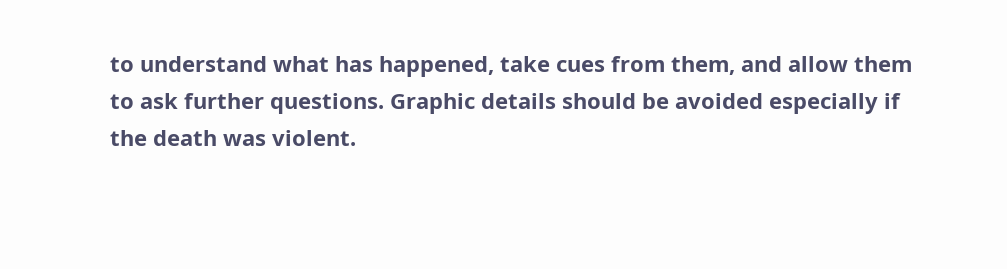to understand what has happened, take cues from them, and allow them to ask further questions. Graphic details should be avoided especially if the death was violent.